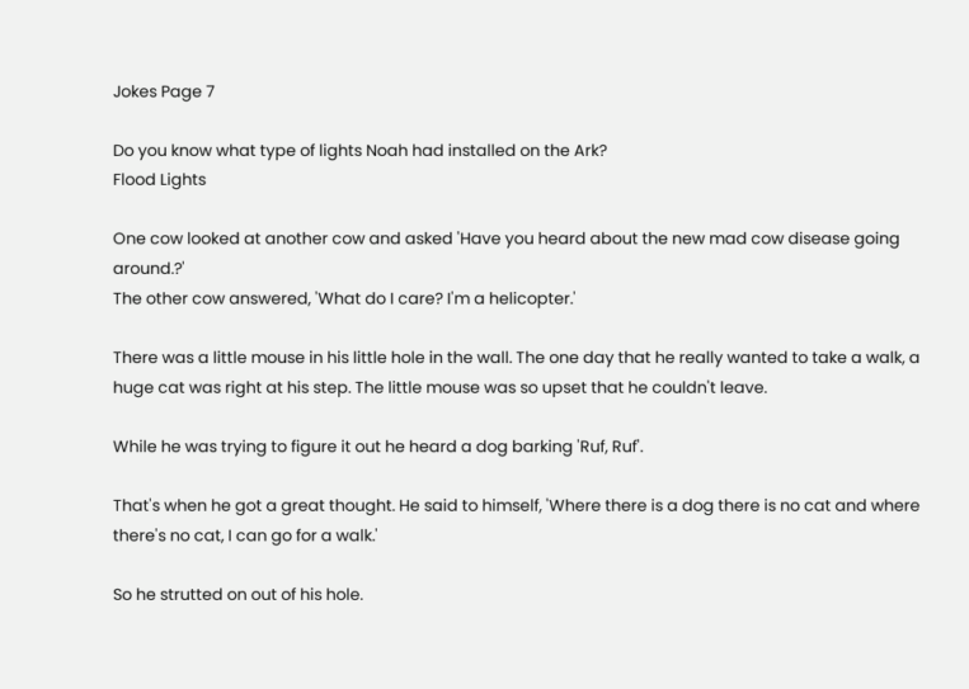Jokes Page 7

Do you know what type of lights Noah had installed on the Ark?
Flood Lights

One cow looked at another cow and asked 'Have you heard about the new mad cow disease going around.?'
The other cow answered, 'What do I care? I'm a helicopter.'

There was a little mouse in his little hole in the wall. The one day that he really wanted to take a walk, a huge cat was right at his step. The little mouse was so upset that he couldn't leave.

While he was trying to figure it out he heard a dog barking 'Ruf, Ruf'.

That's when he got a great thought. He said to himself, 'Where there is a dog there is no cat and where there's no cat, I can go for a walk.'

So he strutted on out of his hole.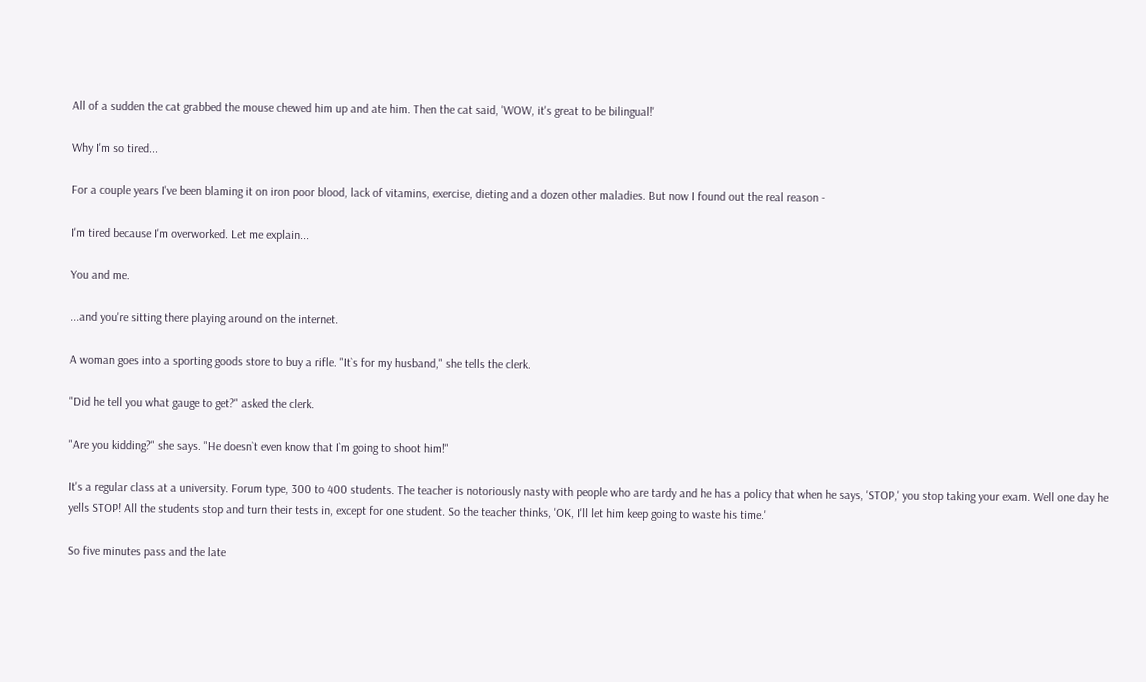All of a sudden the cat grabbed the mouse chewed him up and ate him. Then the cat said, 'WOW, it's great to be bilingual!'

Why I'm so tired...

For a couple years I've been blaming it on iron poor blood, lack of vitamins, exercise, dieting and a dozen other maladies. But now I found out the real reason -

I'm tired because I'm overworked. Let me explain...

You and me.

...and you're sitting there playing around on the internet.

A woman goes into a sporting goods store to buy a rifle. "It`s for my husband," she tells the clerk.

"Did he tell you what gauge to get?" asked the clerk.

"Are you kidding?" she says. "He doesn`t even know that I`m going to shoot him!"

It's a regular class at a university. Forum type, 300 to 400 students. The teacher is notoriously nasty with people who are tardy and he has a policy that when he says, 'STOP,' you stop taking your exam. Well one day he yells STOP! All the students stop and turn their tests in, except for one student. So the teacher thinks, 'OK, I'll let him keep going to waste his time.'

So five minutes pass and the late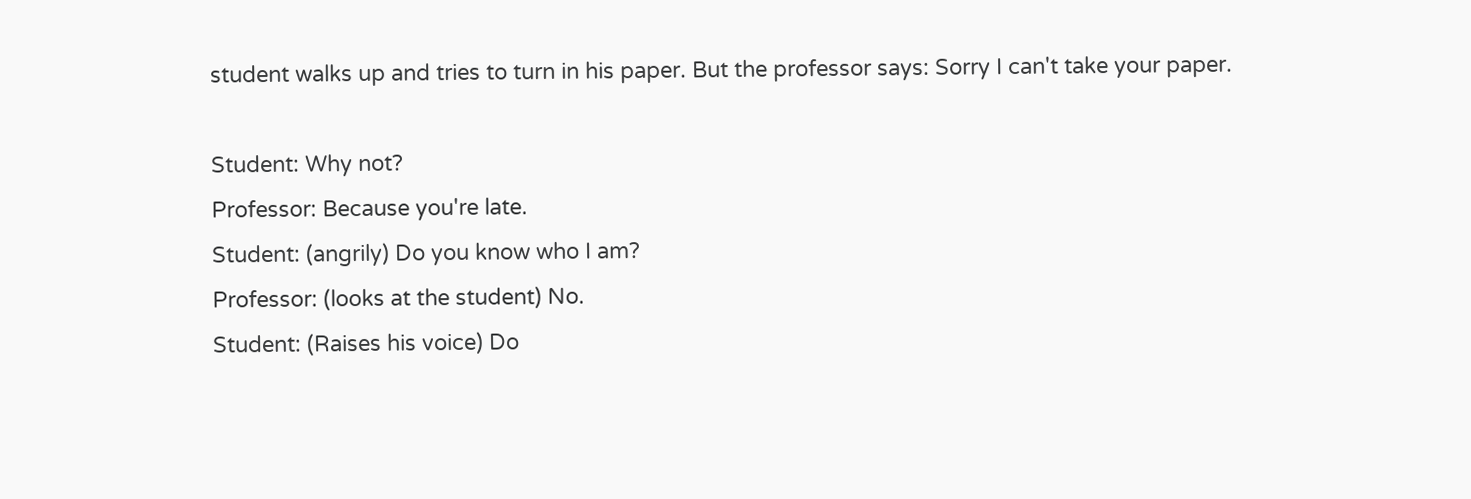student walks up and tries to turn in his paper. But the professor says: Sorry I can't take your paper.

Student: Why not?
Professor: Because you're late.
Student: (angrily) Do you know who I am?
Professor: (looks at the student) No.
Student: (Raises his voice) Do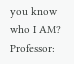you know who I AM?
Professor: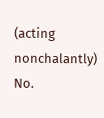(acting nonchalantly) No.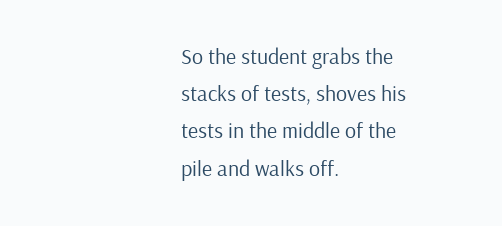So the student grabs the stacks of tests, shoves his tests in the middle of the pile and walks off.